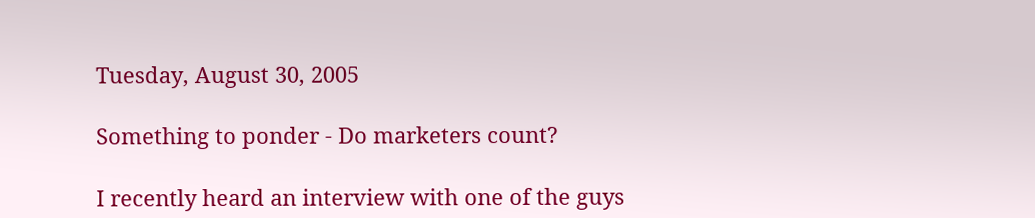Tuesday, August 30, 2005

Something to ponder - Do marketers count?

I recently heard an interview with one of the guys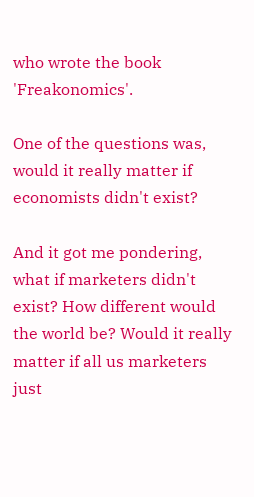who wrote the book 'Freakonomics'.

One of the questions was, would it really matter if economists didn't exist?

And it got me pondering, what if marketers didn't exist? How different would the world be? Would it really matter if all us marketers just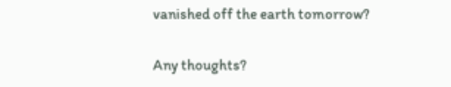vanished off the earth tomorrow?

Any thoughts?